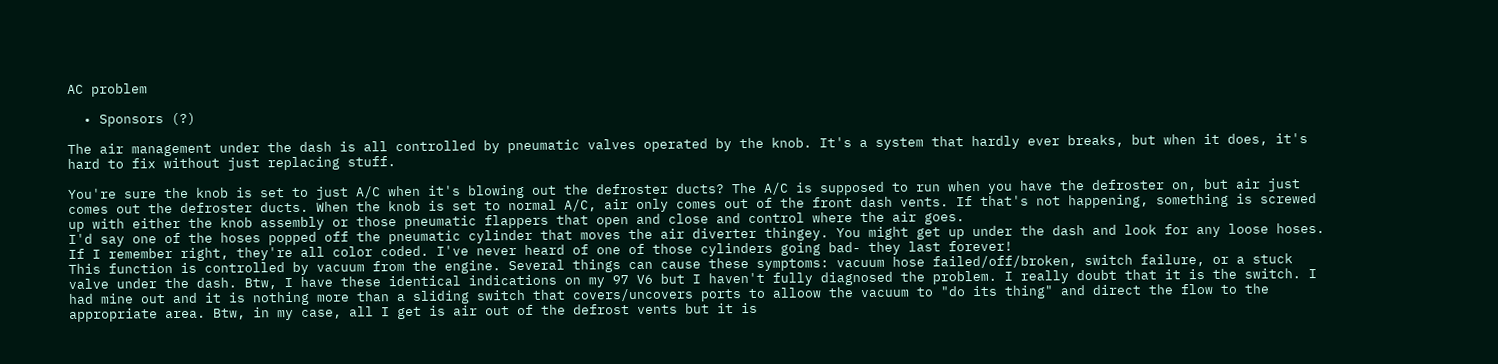AC problem

  • Sponsors (?)

The air management under the dash is all controlled by pneumatic valves operated by the knob. It's a system that hardly ever breaks, but when it does, it's hard to fix without just replacing stuff.

You're sure the knob is set to just A/C when it's blowing out the defroster ducts? The A/C is supposed to run when you have the defroster on, but air just comes out the defroster ducts. When the knob is set to normal A/C, air only comes out of the front dash vents. If that's not happening, something is screwed up with either the knob assembly or those pneumatic flappers that open and close and control where the air goes.
I'd say one of the hoses popped off the pneumatic cylinder that moves the air diverter thingey. You might get up under the dash and look for any loose hoses. If I remember right, they're all color coded. I've never heard of one of those cylinders going bad- they last forever!
This function is controlled by vacuum from the engine. Several things can cause these symptoms: vacuum hose failed/off/broken, switch failure, or a stuck valve under the dash. Btw, I have these identical indications on my 97 V6 but I haven't fully diagnosed the problem. I really doubt that it is the switch. I had mine out and it is nothing more than a sliding switch that covers/uncovers ports to alloow the vacuum to "do its thing" and direct the flow to the appropriate area. Btw, in my case, all I get is air out of the defrost vents but it is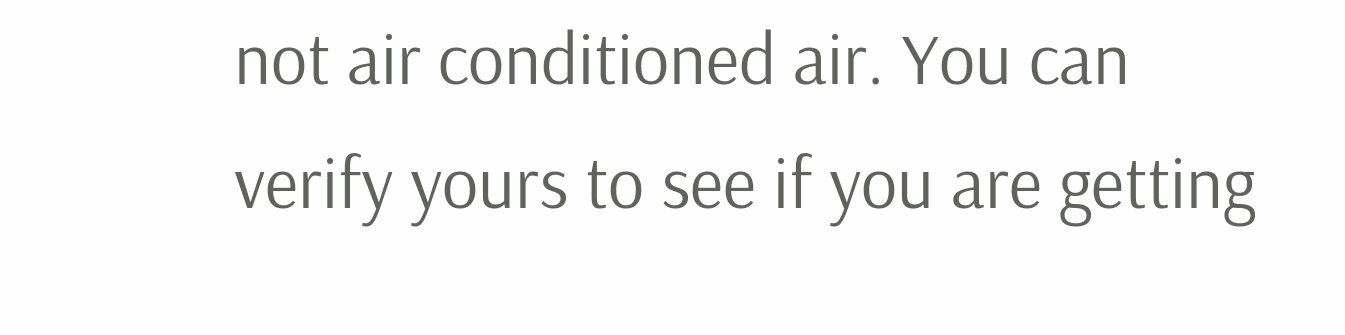not air conditioned air. You can verify yours to see if you are getting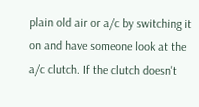plain old air or a/c by switching it on and have someone look at the a/c clutch. If the clutch doesn't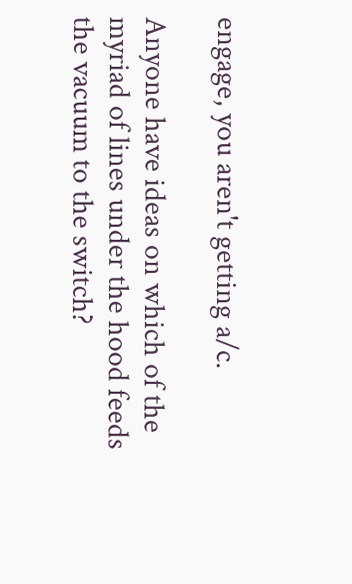engage, you aren't getting a/c.

Anyone have ideas on which of the myriad of lines under the hood feeds the vacuum to the switch?